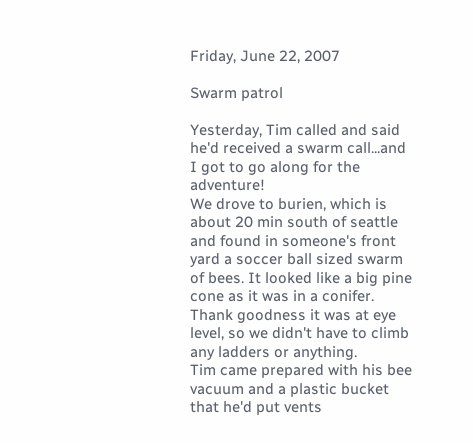Friday, June 22, 2007

Swarm patrol

Yesterday, Tim called and said he'd received a swarm call...and I got to go along for the adventure!
We drove to burien, which is about 20 min south of seattle and found in someone's front yard a soccer ball sized swarm of bees. It looked like a big pine cone as it was in a conifer. Thank goodness it was at eye level, so we didn't have to climb any ladders or anything.
Tim came prepared with his bee vacuum and a plastic bucket that he'd put vents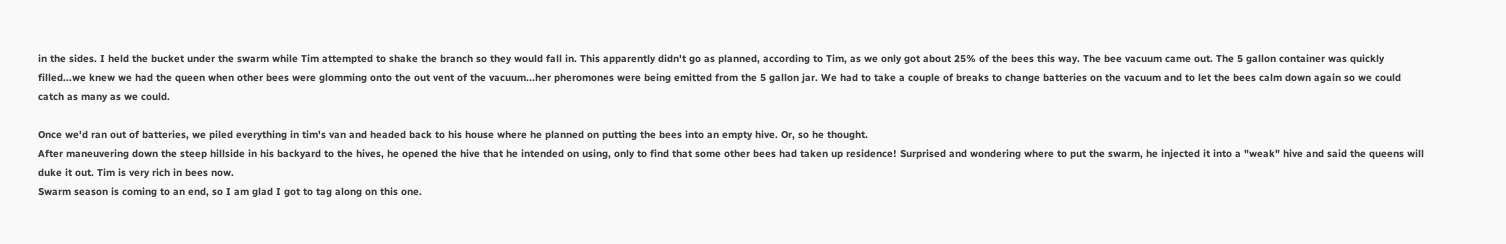in the sides. I held the bucket under the swarm while Tim attempted to shake the branch so they would fall in. This apparently didn't go as planned, according to Tim, as we only got about 25% of the bees this way. The bee vacuum came out. The 5 gallon container was quickly filled...we knew we had the queen when other bees were glomming onto the out vent of the vacuum...her pheromones were being emitted from the 5 gallon jar. We had to take a couple of breaks to change batteries on the vacuum and to let the bees calm down again so we could catch as many as we could.

Once we'd ran out of batteries, we piled everything in tim's van and headed back to his house where he planned on putting the bees into an empty hive. Or, so he thought.
After maneuvering down the steep hillside in his backyard to the hives, he opened the hive that he intended on using, only to find that some other bees had taken up residence! Surprised and wondering where to put the swarm, he injected it into a "weak" hive and said the queens will duke it out. Tim is very rich in bees now.
Swarm season is coming to an end, so I am glad I got to tag along on this one.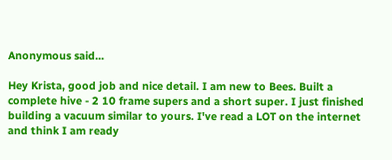Anonymous said...

Hey Krista, good job and nice detail. I am new to Bees. Built a complete hive - 2 10 frame supers and a short super. I just finished building a vacuum similar to yours. I've read a LOT on the internet and think I am ready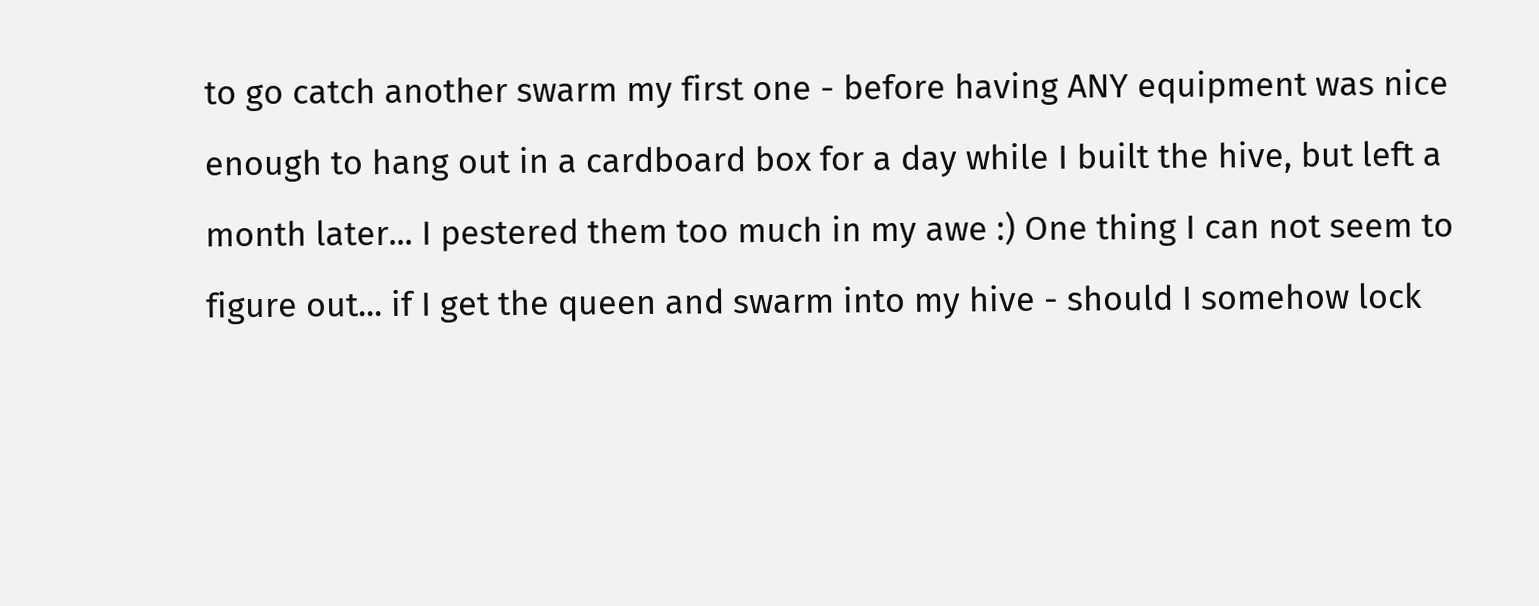to go catch another swarm my first one - before having ANY equipment was nice enough to hang out in a cardboard box for a day while I built the hive, but left a month later... I pestered them too much in my awe :) One thing I can not seem to figure out... if I get the queen and swarm into my hive - should I somehow lock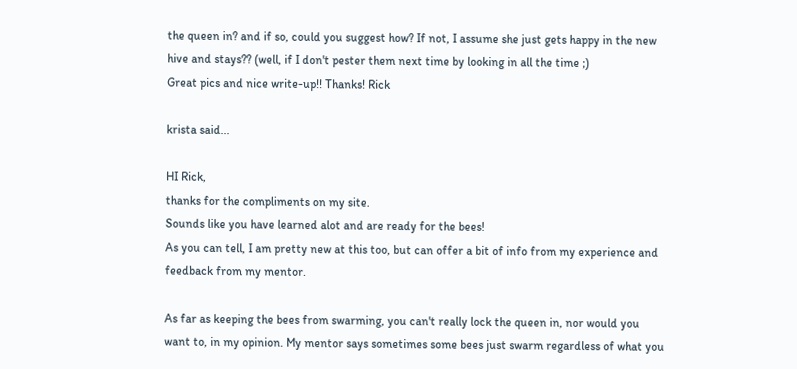the queen in? and if so, could you suggest how? If not, I assume she just gets happy in the new hive and stays?? (well, if I don't pester them next time by looking in all the time ;)
Great pics and nice write-up!! Thanks! Rick

krista said...

HI Rick,
thanks for the compliments on my site.
Sounds like you have learned alot and are ready for the bees!
As you can tell, I am pretty new at this too, but can offer a bit of info from my experience and feedback from my mentor.

As far as keeping the bees from swarming, you can't really lock the queen in, nor would you want to, in my opinion. My mentor says sometimes some bees just swarm regardless of what you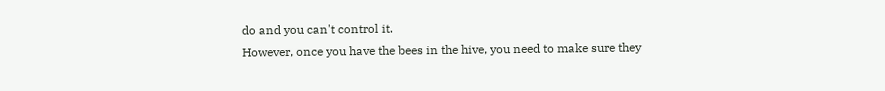do and you can't control it.
However, once you have the bees in the hive, you need to make sure they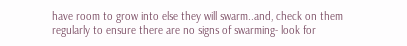have room to grow into else they will swarm..and, check on them regularly to ensure there are no signs of swarming- look for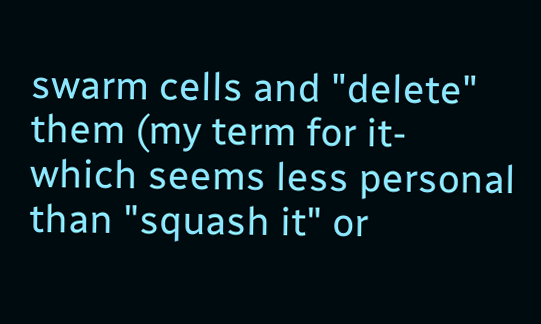swarm cells and "delete" them (my term for it- which seems less personal than "squash it" or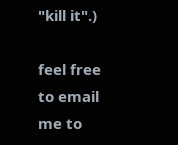"kill it".)

feel free to email me to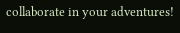collaborate in your adventures!